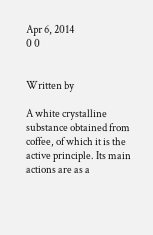Apr 6, 2014
0 0


Written by

A white crystalline substance obtained from coffee, of which it is the active principle. Its main actions are as a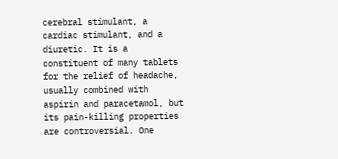cerebral stimulant, a cardiac stimulant, and a diuretic. It is a constituent of many tablets for the relief of headache, usually combined with aspirin and paracetamol, but its pain-killing properties are controversial. One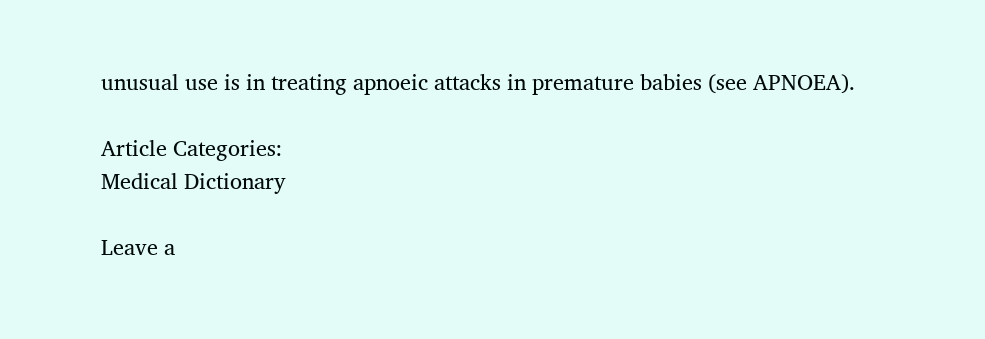unusual use is in treating apnoeic attacks in premature babies (see APNOEA).

Article Categories:
Medical Dictionary

Leave a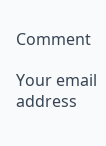Comment

Your email address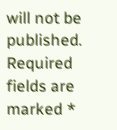will not be published. Required fields are marked *